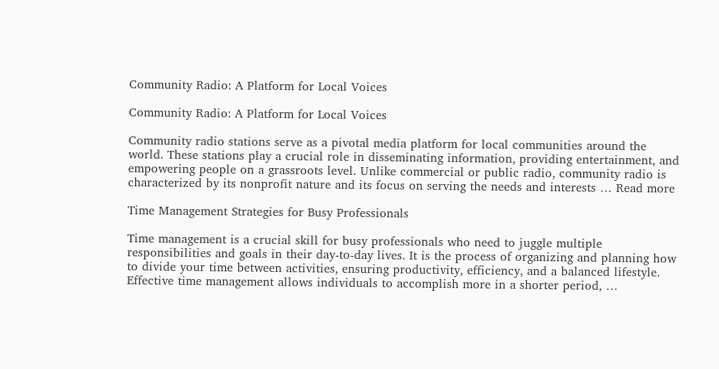Community Radio: A Platform for Local Voices

Community Radio: A Platform for Local Voices

Community radio stations serve as a pivotal media platform for local communities around the world. These stations play a crucial role in disseminating information, providing entertainment, and empowering people on a grassroots level. Unlike commercial or public radio, community radio is characterized by its nonprofit nature and its focus on serving the needs and interests … Read more

Time Management Strategies for Busy Professionals

Time management is a crucial skill for busy professionals who need to juggle multiple responsibilities and goals in their day-to-day lives. It is the process of organizing and planning how to divide your time between activities, ensuring productivity, efficiency, and a balanced lifestyle. Effective time management allows individuals to accomplish more in a shorter period, …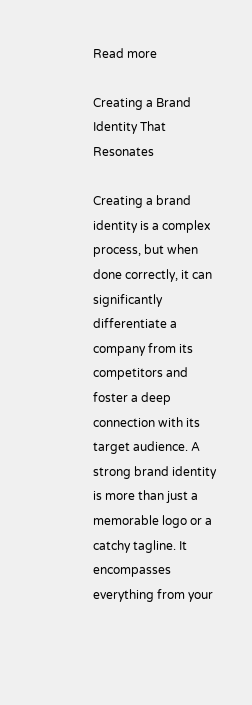Read more

Creating a Brand Identity That Resonates

Creating a brand identity is a complex process, but when done correctly, it can significantly differentiate a company from its competitors and foster a deep connection with its target audience. A strong brand identity is more than just a memorable logo or a catchy tagline. It encompasses everything from your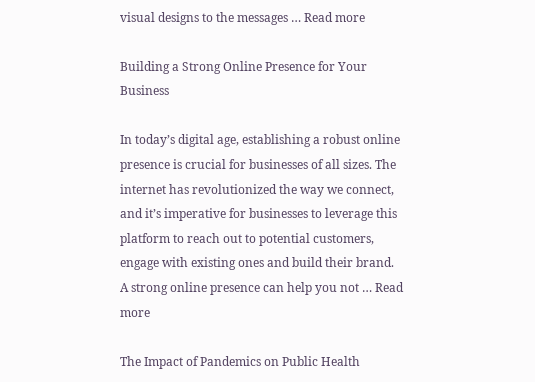visual designs to the messages … Read more

Building a Strong Online Presence for Your Business

In today’s digital age, establishing a robust online presence is crucial for businesses of all sizes. The internet has revolutionized the way we connect, and it’s imperative for businesses to leverage this platform to reach out to potential customers, engage with existing ones and build their brand. A strong online presence can help you not … Read more

The Impact of Pandemics on Public Health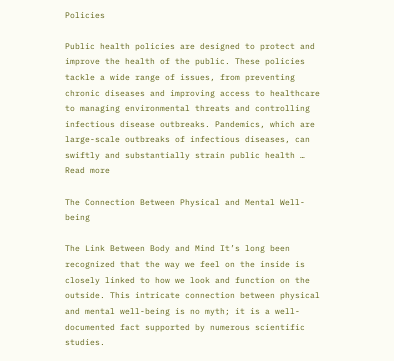Policies

Public health policies are designed to protect and improve the health of the public. These policies tackle a wide range of issues, from preventing chronic diseases and improving access to healthcare to managing environmental threats and controlling infectious disease outbreaks. Pandemics, which are large-scale outbreaks of infectious diseases, can swiftly and substantially strain public health … Read more

The Connection Between Physical and Mental Well-being

The Link Between Body and Mind It’s long been recognized that the way we feel on the inside is closely linked to how we look and function on the outside. This intricate connection between physical and mental well-being is no myth; it is a well-documented fact supported by numerous scientific studies.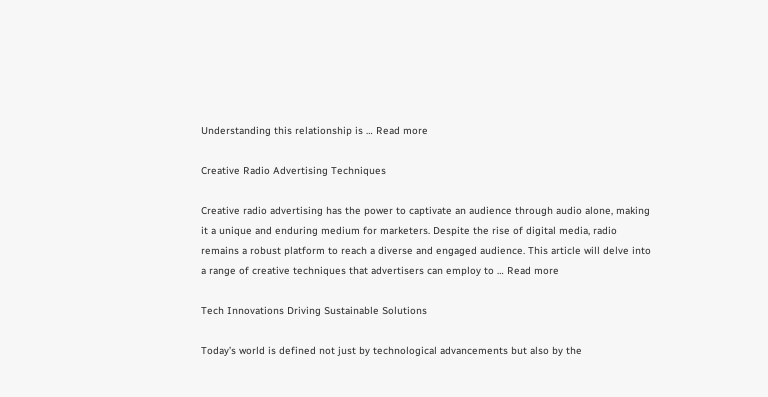Understanding this relationship is … Read more

Creative Radio Advertising Techniques

Creative radio advertising has the power to captivate an audience through audio alone, making it a unique and enduring medium for marketers. Despite the rise of digital media, radio remains a robust platform to reach a diverse and engaged audience. This article will delve into a range of creative techniques that advertisers can employ to … Read more

Tech Innovations Driving Sustainable Solutions

Today’s world is defined not just by technological advancements but also by the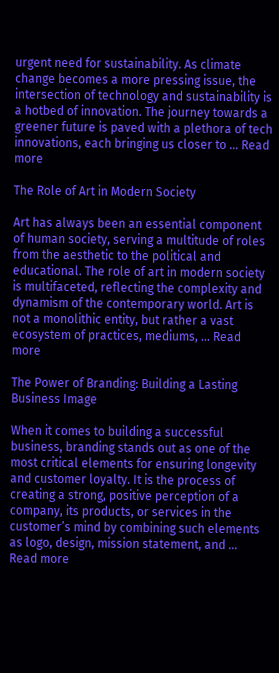urgent need for sustainability. As climate change becomes a more pressing issue, the intersection of technology and sustainability is a hotbed of innovation. The journey towards a greener future is paved with a plethora of tech innovations, each bringing us closer to … Read more

The Role of Art in Modern Society

Art has always been an essential component of human society, serving a multitude of roles from the aesthetic to the political and educational. The role of art in modern society is multifaceted, reflecting the complexity and dynamism of the contemporary world. Art is not a monolithic entity, but rather a vast ecosystem of practices, mediums, … Read more

The Power of Branding: Building a Lasting Business Image

When it comes to building a successful business, branding stands out as one of the most critical elements for ensuring longevity and customer loyalty. It is the process of creating a strong, positive perception of a company, its products, or services in the customer’s mind by combining such elements as logo, design, mission statement, and … Read more